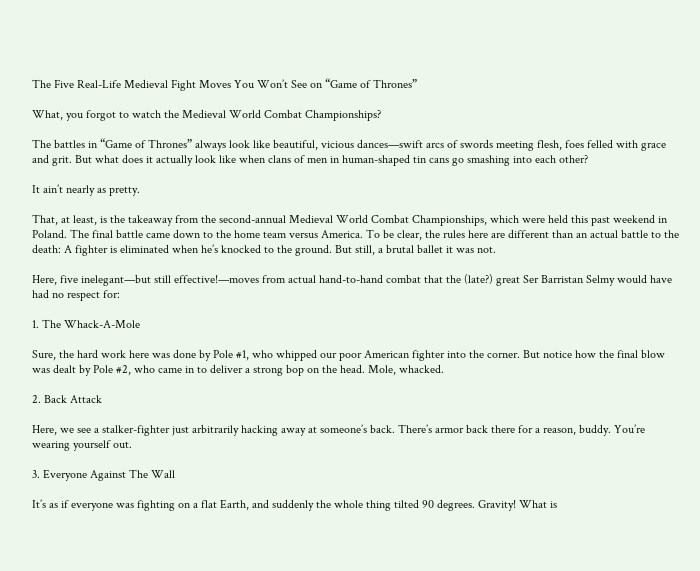The Five Real-Life Medieval Fight Moves You Won’t See on “Game of Thrones”

What, you forgot to watch the Medieval World Combat Championships?

The battles in “Game of Thrones” always look like beautiful, vicious dances—swift arcs of swords meeting flesh, foes felled with grace and grit. But what does it actually look like when clans of men in human-shaped tin cans go smashing into each other?

It ain’t nearly as pretty.

That, at least, is the takeaway from the second-annual Medieval World Combat Championships, which were held this past weekend in Poland. The final battle came down to the home team versus America. To be clear, the rules here are different than an actual battle to the death: A fighter is eliminated when he’s knocked to the ground. But still, a brutal ballet it was not.

Here, five inelegant—but still effective!—moves from actual hand-to-hand combat that the (late?) great Ser Barristan Selmy would have had no respect for:

1. The Whack-A-Mole

Sure, the hard work here was done by Pole #1, who whipped our poor American fighter into the corner. But notice how the final blow was dealt by Pole #2, who came in to deliver a strong bop on the head. Mole, whacked.

2. Back Attack

Here, we see a stalker-fighter just arbitrarily hacking away at someone’s back. There’s armor back there for a reason, buddy. You’re wearing yourself out.

3. Everyone Against The Wall

It’s as if everyone was fighting on a flat Earth, and suddenly the whole thing tilted 90 degrees. Gravity! What is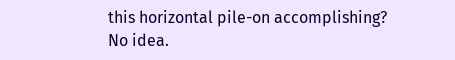this horizontal pile-on accomplishing? No idea.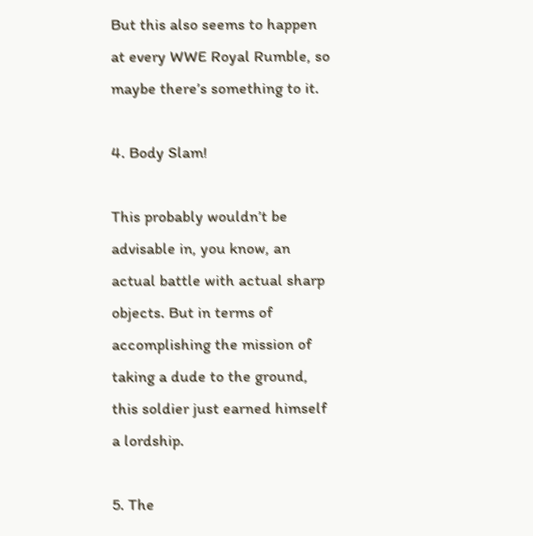But this also seems to happen at every WWE Royal Rumble, so maybe there’s something to it.

4. Body Slam!

This probably wouldn’t be advisable in, you know, an actual battle with actual sharp objects. But in terms of accomplishing the mission of taking a dude to the ground, this soldier just earned himself a lordship.

5. The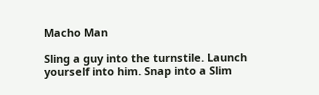Macho Man

Sling a guy into the turnstile. Launch yourself into him. Snap into a Slim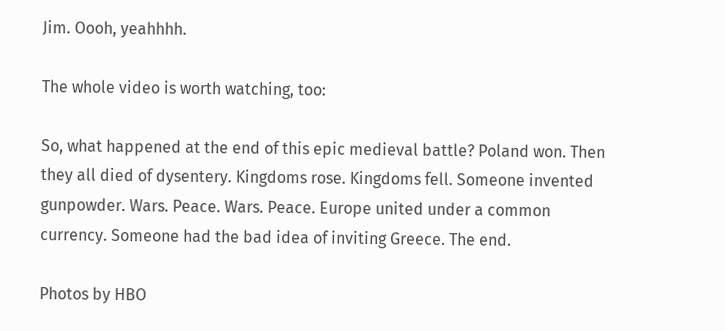Jim. Oooh, yeahhhh.

The whole video is worth watching, too:

So, what happened at the end of this epic medieval battle? Poland won. Then they all died of dysentery. Kingdoms rose. Kingdoms fell. Someone invented gunpowder. Wars. Peace. Wars. Peace. Europe united under a common currency. Someone had the bad idea of inviting Greece. The end.

Photos by HBO